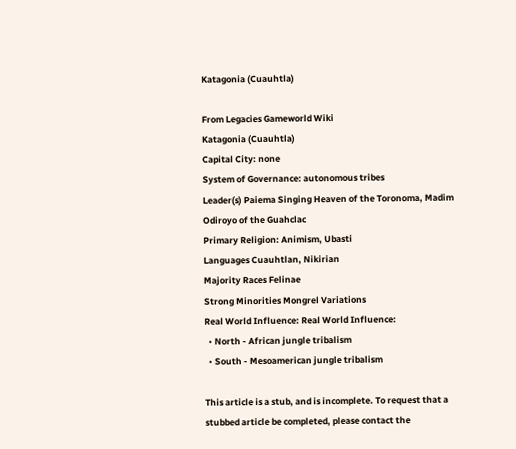Katagonia (Cuauhtla)

From Legacies Gameworld Wiki
Katagonia (Cuauhtla)
Capital City: none
System of Governance: autonomous tribes
Leader(s) Paiema Singing Heaven of the Toronoma, Madim Odiroyo of the Guahclac
Primary Religion: Animism, Ubasti
Languages Cuauhtlan, Nikirian
Majority Races Felinae
Strong Minorities Mongrel Variations
Real World Influence: Real World Influence:
  • North - African jungle tribalism
  • South - Mesoamerican jungle tribalism

This article is a stub, and is incomplete. To request that a stubbed article be completed, please contact the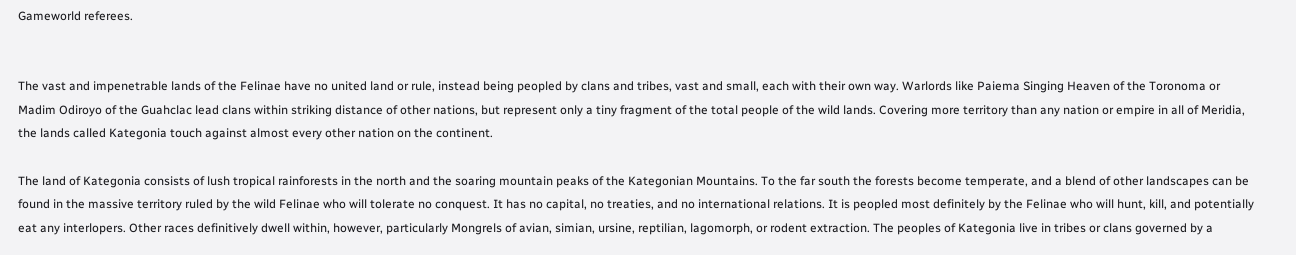Gameworld referees.


The vast and impenetrable lands of the Felinae have no united land or rule, instead being peopled by clans and tribes, vast and small, each with their own way. Warlords like Paiema Singing Heaven of the Toronoma or Madim Odiroyo of the Guahclac lead clans within striking distance of other nations, but represent only a tiny fragment of the total people of the wild lands. Covering more territory than any nation or empire in all of Meridia, the lands called Kategonia touch against almost every other nation on the continent.

The land of Kategonia consists of lush tropical rainforests in the north and the soaring mountain peaks of the Kategonian Mountains. To the far south the forests become temperate, and a blend of other landscapes can be found in the massive territory ruled by the wild Felinae who will tolerate no conquest. It has no capital, no treaties, and no international relations. It is peopled most definitely by the Felinae who will hunt, kill, and potentially eat any interlopers. Other races definitively dwell within, however, particularly Mongrels of avian, simian, ursine, reptilian, lagomorph, or rodent extraction. The peoples of Kategonia live in tribes or clans governed by a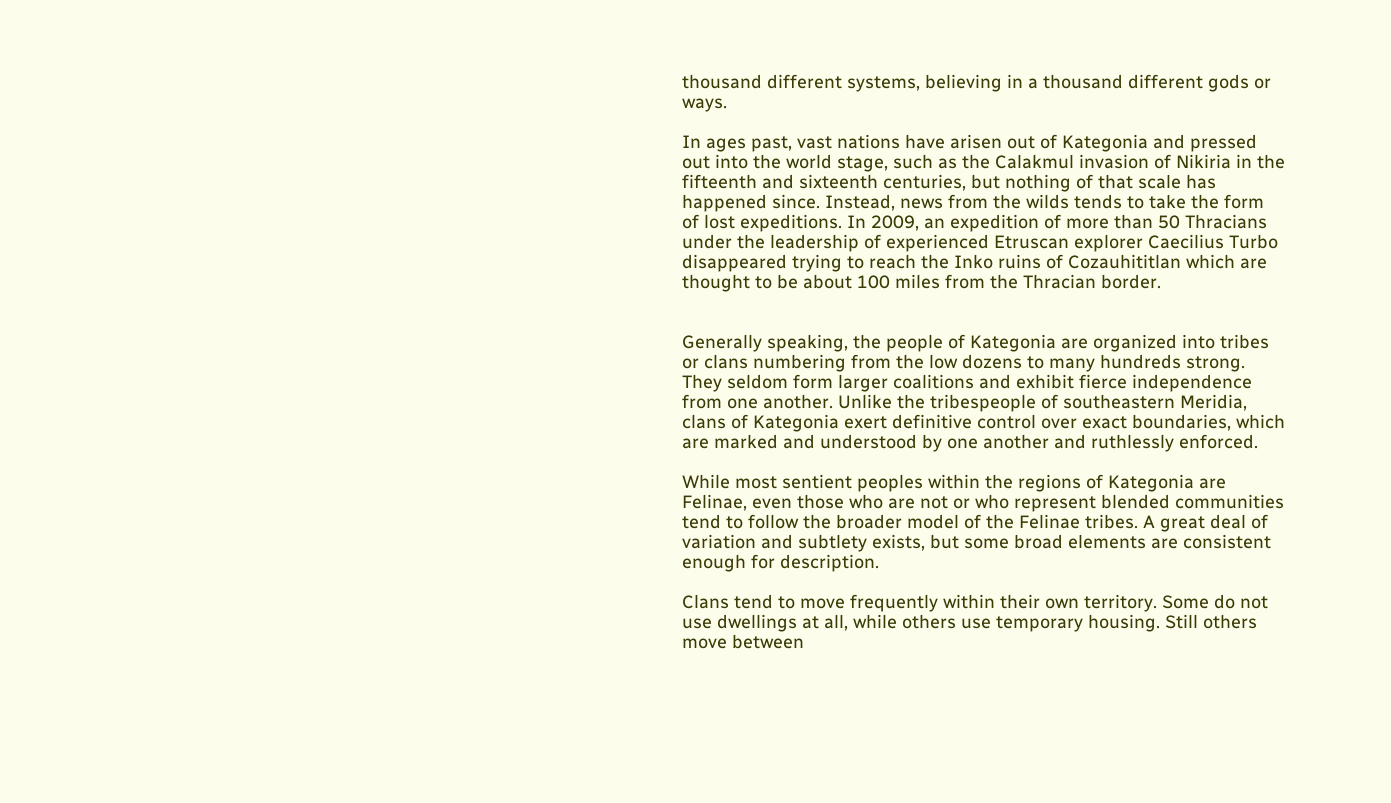thousand different systems, believing in a thousand different gods or ways.

In ages past, vast nations have arisen out of Kategonia and pressed out into the world stage, such as the Calakmul invasion of Nikiria in the fifteenth and sixteenth centuries, but nothing of that scale has happened since. Instead, news from the wilds tends to take the form of lost expeditions. In 2009, an expedition of more than 50 Thracians under the leadership of experienced Etruscan explorer Caecilius Turbo disappeared trying to reach the Inko ruins of Cozauhititlan which are thought to be about 100 miles from the Thracian border.


Generally speaking, the people of Kategonia are organized into tribes or clans numbering from the low dozens to many hundreds strong. They seldom form larger coalitions and exhibit fierce independence from one another. Unlike the tribespeople of southeastern Meridia, clans of Kategonia exert definitive control over exact boundaries, which are marked and understood by one another and ruthlessly enforced.

While most sentient peoples within the regions of Kategonia are Felinae, even those who are not or who represent blended communities tend to follow the broader model of the Felinae tribes. A great deal of variation and subtlety exists, but some broad elements are consistent enough for description.

Clans tend to move frequently within their own territory. Some do not use dwellings at all, while others use temporary housing. Still others move between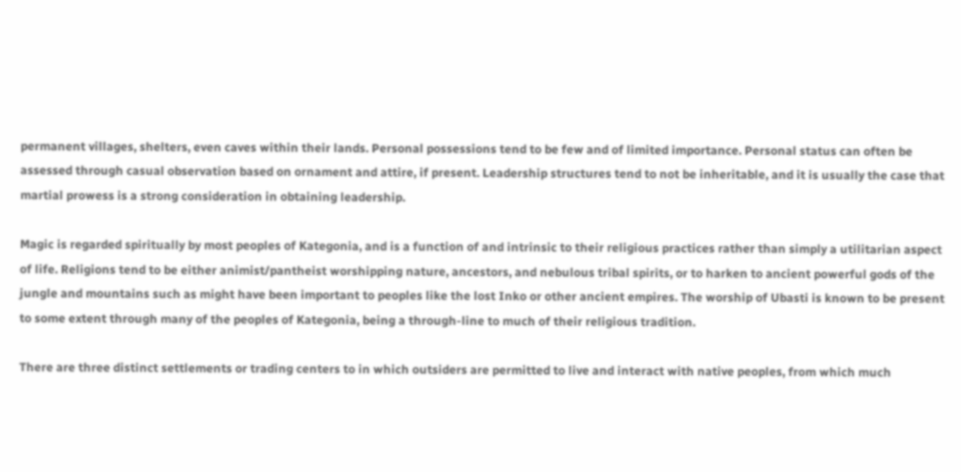permanent villages, shelters, even caves within their lands. Personal possessions tend to be few and of limited importance. Personal status can often be assessed through casual observation based on ornament and attire, if present. Leadership structures tend to not be inheritable, and it is usually the case that martial prowess is a strong consideration in obtaining leadership.

Magic is regarded spiritually by most peoples of Kategonia, and is a function of and intrinsic to their religious practices rather than simply a utilitarian aspect of life. Religions tend to be either animist/pantheist worshipping nature, ancestors, and nebulous tribal spirits, or to harken to ancient powerful gods of the jungle and mountains such as might have been important to peoples like the lost Inko or other ancient empires. The worship of Ubasti is known to be present to some extent through many of the peoples of Kategonia, being a through-line to much of their religious tradition.

There are three distinct settlements or trading centers to in which outsiders are permitted to live and interact with native peoples, from which much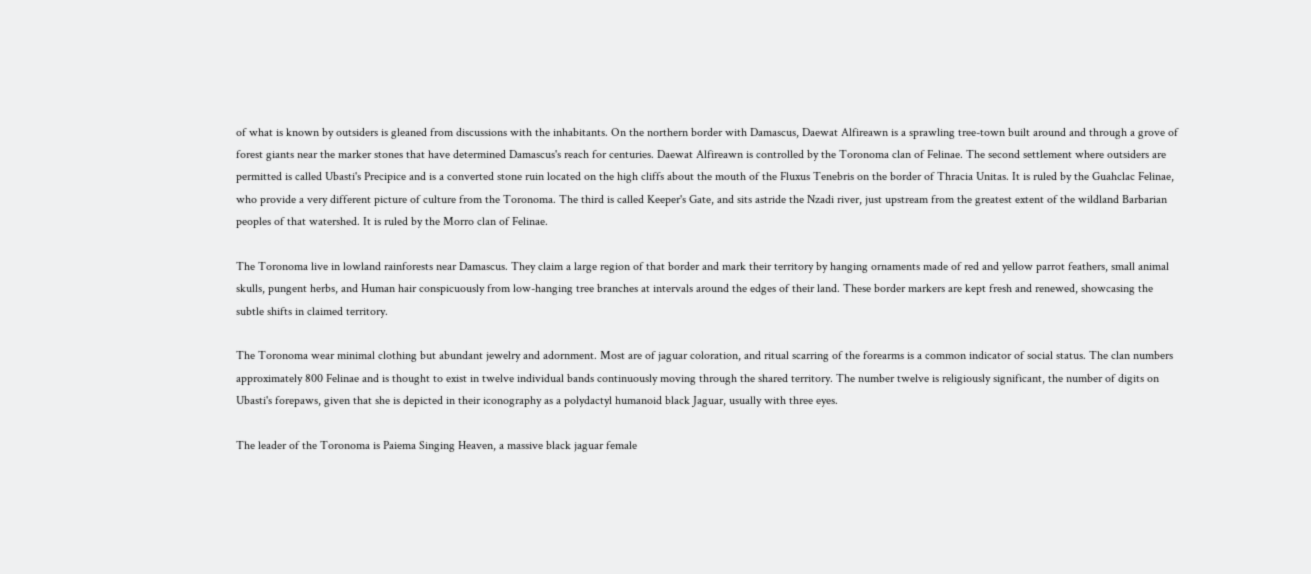of what is known by outsiders is gleaned from discussions with the inhabitants. On the northern border with Damascus, Daewat Alfireawn is a sprawling tree-town built around and through a grove of forest giants near the marker stones that have determined Damascus's reach for centuries. Daewat Alfireawn is controlled by the Toronoma clan of Felinae. The second settlement where outsiders are permitted is called Ubasti's Precipice and is a converted stone ruin located on the high cliffs about the mouth of the Fluxus Tenebris on the border of Thracia Unitas. It is ruled by the Guahclac Felinae, who provide a very different picture of culture from the Toronoma. The third is called Keeper's Gate, and sits astride the Nzadi river, just upstream from the greatest extent of the wildland Barbarian peoples of that watershed. It is ruled by the Morro clan of Felinae.

The Toronoma live in lowland rainforests near Damascus. They claim a large region of that border and mark their territory by hanging ornaments made of red and yellow parrot feathers, small animal skulls, pungent herbs, and Human hair conspicuously from low-hanging tree branches at intervals around the edges of their land. These border markers are kept fresh and renewed, showcasing the subtle shifts in claimed territory.

The Toronoma wear minimal clothing but abundant jewelry and adornment. Most are of jaguar coloration, and ritual scarring of the forearms is a common indicator of social status. The clan numbers approximately 800 Felinae and is thought to exist in twelve individual bands continuously moving through the shared territory. The number twelve is religiously significant, the number of digits on Ubasti's forepaws, given that she is depicted in their iconography as a polydactyl humanoid black Jaguar, usually with three eyes.

The leader of the Toronoma is Paiema Singing Heaven, a massive black jaguar female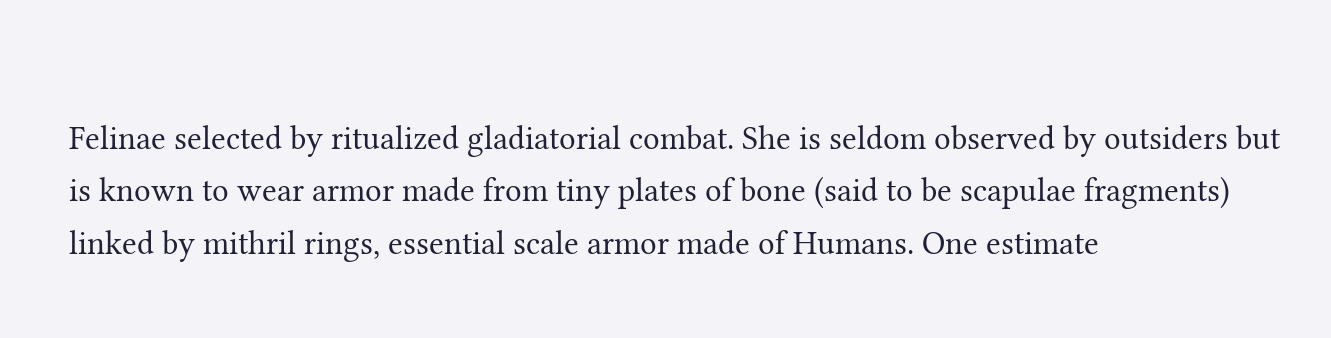Felinae selected by ritualized gladiatorial combat. She is seldom observed by outsiders but is known to wear armor made from tiny plates of bone (said to be scapulae fragments) linked by mithril rings, essential scale armor made of Humans. One estimate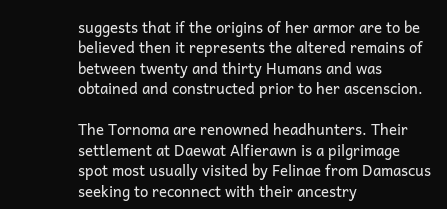suggests that if the origins of her armor are to be believed then it represents the altered remains of between twenty and thirty Humans and was obtained and constructed prior to her ascenscion.

The Tornoma are renowned headhunters. Their settlement at Daewat Alfierawn is a pilgrimage spot most usually visited by Felinae from Damascus seeking to reconnect with their ancestry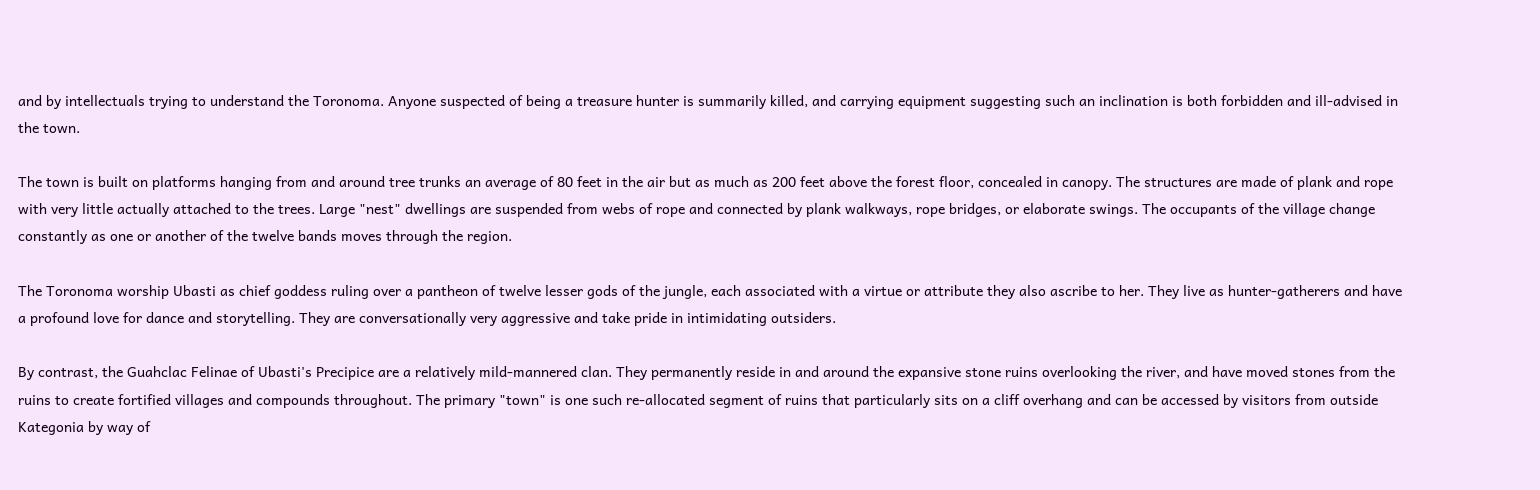and by intellectuals trying to understand the Toronoma. Anyone suspected of being a treasure hunter is summarily killed, and carrying equipment suggesting such an inclination is both forbidden and ill-advised in the town.

The town is built on platforms hanging from and around tree trunks an average of 80 feet in the air but as much as 200 feet above the forest floor, concealed in canopy. The structures are made of plank and rope with very little actually attached to the trees. Large "nest" dwellings are suspended from webs of rope and connected by plank walkways, rope bridges, or elaborate swings. The occupants of the village change constantly as one or another of the twelve bands moves through the region.

The Toronoma worship Ubasti as chief goddess ruling over a pantheon of twelve lesser gods of the jungle, each associated with a virtue or attribute they also ascribe to her. They live as hunter-gatherers and have a profound love for dance and storytelling. They are conversationally very aggressive and take pride in intimidating outsiders.

By contrast, the Guahclac Felinae of Ubasti's Precipice are a relatively mild-mannered clan. They permanently reside in and around the expansive stone ruins overlooking the river, and have moved stones from the ruins to create fortified villages and compounds throughout. The primary "town" is one such re-allocated segment of ruins that particularly sits on a cliff overhang and can be accessed by visitors from outside Kategonia by way of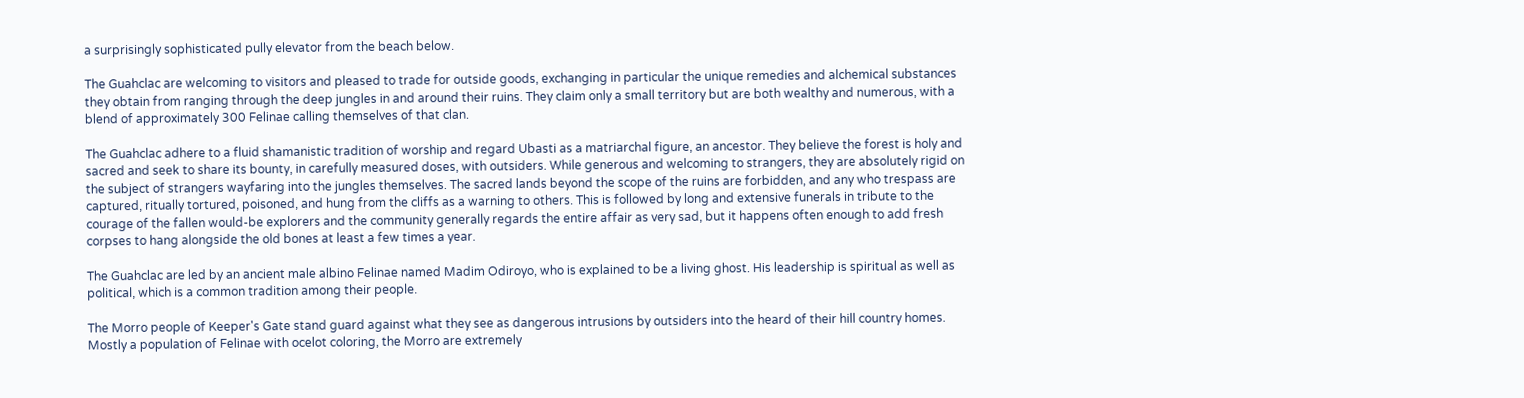a surprisingly sophisticated pully elevator from the beach below.

The Guahclac are welcoming to visitors and pleased to trade for outside goods, exchanging in particular the unique remedies and alchemical substances they obtain from ranging through the deep jungles in and around their ruins. They claim only a small territory but are both wealthy and numerous, with a blend of approximately 300 Felinae calling themselves of that clan.

The Guahclac adhere to a fluid shamanistic tradition of worship and regard Ubasti as a matriarchal figure, an ancestor. They believe the forest is holy and sacred and seek to share its bounty, in carefully measured doses, with outsiders. While generous and welcoming to strangers, they are absolutely rigid on the subject of strangers wayfaring into the jungles themselves. The sacred lands beyond the scope of the ruins are forbidden, and any who trespass are captured, ritually tortured, poisoned, and hung from the cliffs as a warning to others. This is followed by long and extensive funerals in tribute to the courage of the fallen would-be explorers and the community generally regards the entire affair as very sad, but it happens often enough to add fresh corpses to hang alongside the old bones at least a few times a year.

The Guahclac are led by an ancient male albino Felinae named Madim Odiroyo, who is explained to be a living ghost. His leadership is spiritual as well as political, which is a common tradition among their people.

The Morro people of Keeper's Gate stand guard against what they see as dangerous intrusions by outsiders into the heard of their hill country homes. Mostly a population of Felinae with ocelot coloring, the Morro are extremely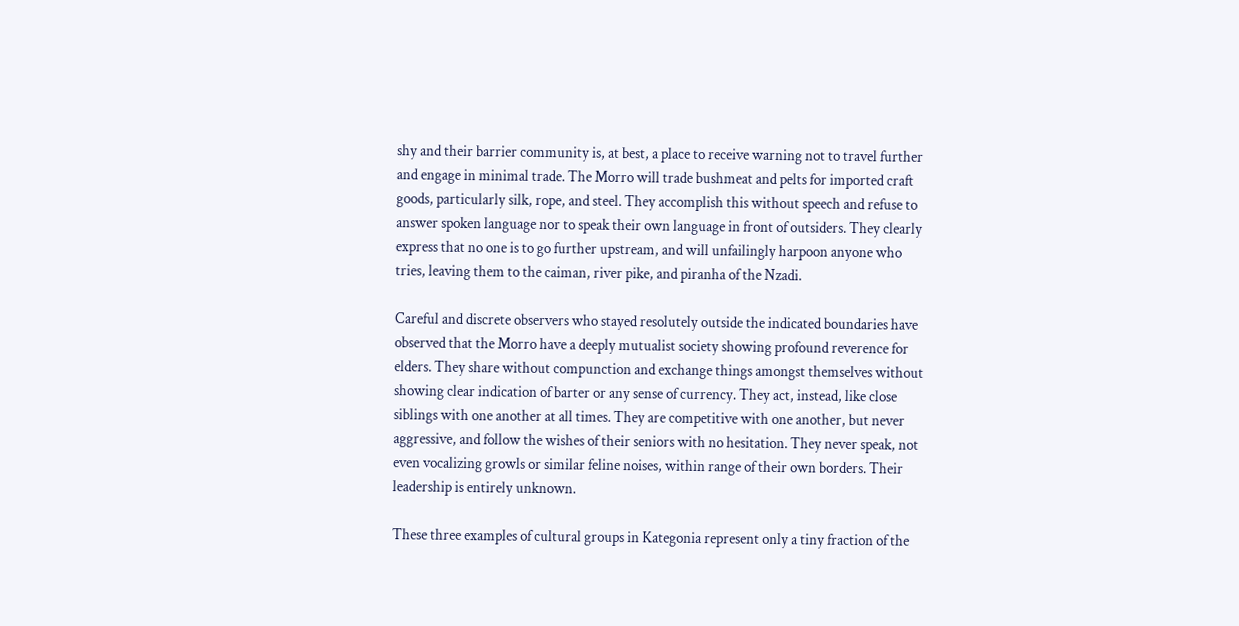shy and their barrier community is, at best, a place to receive warning not to travel further and engage in minimal trade. The Morro will trade bushmeat and pelts for imported craft goods, particularly silk, rope, and steel. They accomplish this without speech and refuse to answer spoken language nor to speak their own language in front of outsiders. They clearly express that no one is to go further upstream, and will unfailingly harpoon anyone who tries, leaving them to the caiman, river pike, and piranha of the Nzadi.

Careful and discrete observers who stayed resolutely outside the indicated boundaries have observed that the Morro have a deeply mutualist society showing profound reverence for elders. They share without compunction and exchange things amongst themselves without showing clear indication of barter or any sense of currency. They act, instead, like close siblings with one another at all times. They are competitive with one another, but never aggressive, and follow the wishes of their seniors with no hesitation. They never speak, not even vocalizing growls or similar feline noises, within range of their own borders. Their leadership is entirely unknown.

These three examples of cultural groups in Kategonia represent only a tiny fraction of the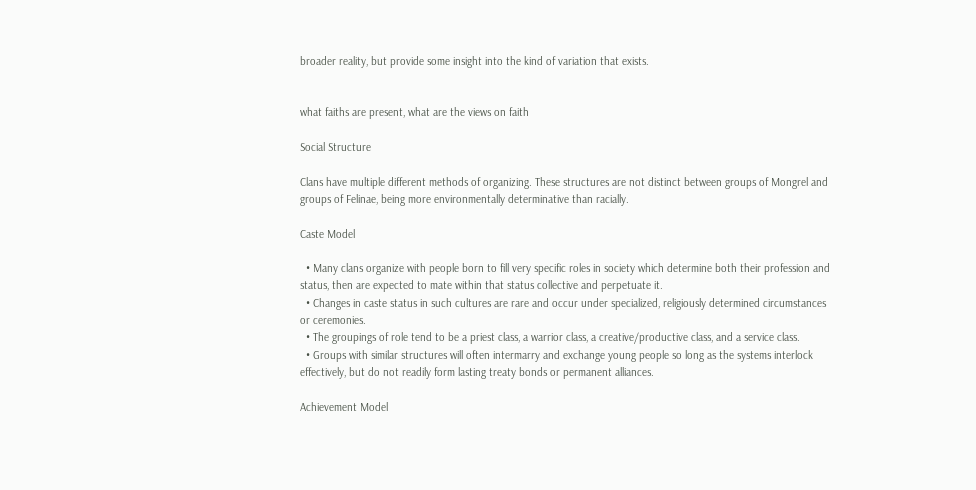broader reality, but provide some insight into the kind of variation that exists.


what faiths are present, what are the views on faith

Social Structure

Clans have multiple different methods of organizing. These structures are not distinct between groups of Mongrel and groups of Felinae, being more environmentally determinative than racially.

Caste Model

  • Many clans organize with people born to fill very specific roles in society which determine both their profession and status, then are expected to mate within that status collective and perpetuate it.
  • Changes in caste status in such cultures are rare and occur under specialized, religiously determined circumstances or ceremonies.
  • The groupings of role tend to be a priest class, a warrior class, a creative/productive class, and a service class.
  • Groups with similar structures will often intermarry and exchange young people so long as the systems interlock effectively, but do not readily form lasting treaty bonds or permanent alliances.

Achievement Model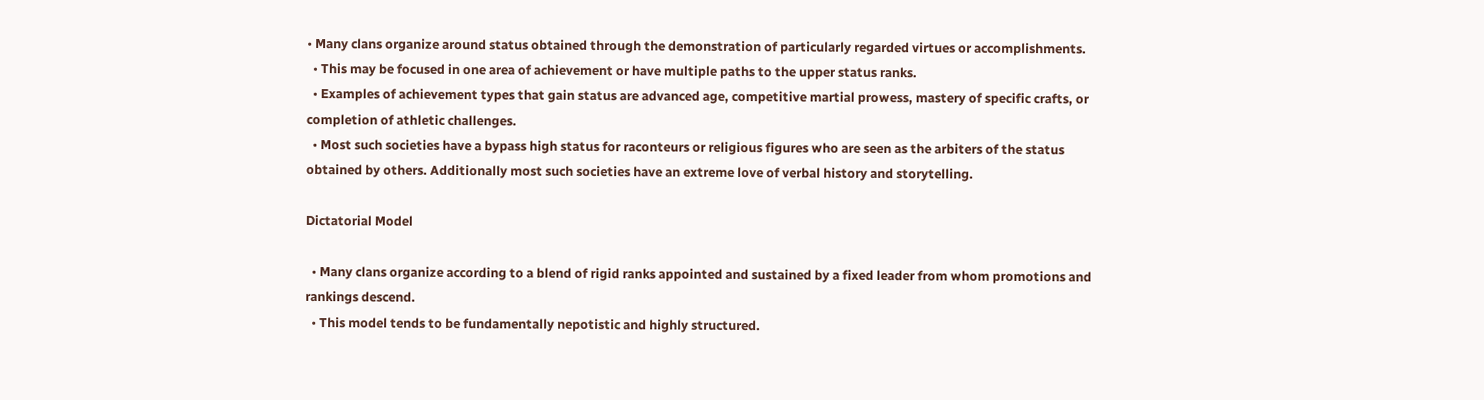• Many clans organize around status obtained through the demonstration of particularly regarded virtues or accomplishments.
  • This may be focused in one area of achievement or have multiple paths to the upper status ranks.
  • Examples of achievement types that gain status are advanced age, competitive martial prowess, mastery of specific crafts, or completion of athletic challenges.
  • Most such societies have a bypass high status for raconteurs or religious figures who are seen as the arbiters of the status obtained by others. Additionally most such societies have an extreme love of verbal history and storytelling.

Dictatorial Model

  • Many clans organize according to a blend of rigid ranks appointed and sustained by a fixed leader from whom promotions and rankings descend.
  • This model tends to be fundamentally nepotistic and highly structured.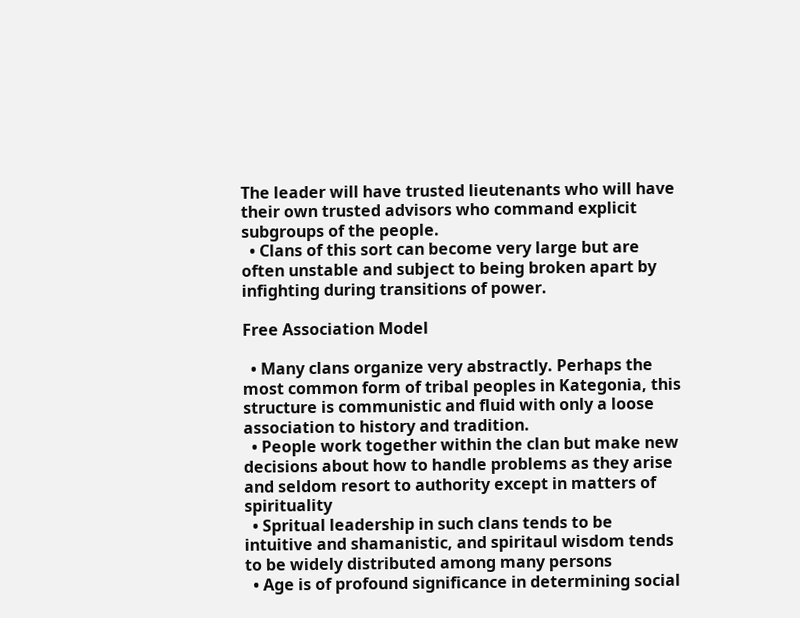The leader will have trusted lieutenants who will have their own trusted advisors who command explicit subgroups of the people.
  • Clans of this sort can become very large but are often unstable and subject to being broken apart by infighting during transitions of power.

Free Association Model

  • Many clans organize very abstractly. Perhaps the most common form of tribal peoples in Kategonia, this structure is communistic and fluid with only a loose association to history and tradition.
  • People work together within the clan but make new decisions about how to handle problems as they arise and seldom resort to authority except in matters of spirituality
  • Spritual leadership in such clans tends to be intuitive and shamanistic, and spiritaul wisdom tends to be widely distributed among many persons
  • Age is of profound significance in determining social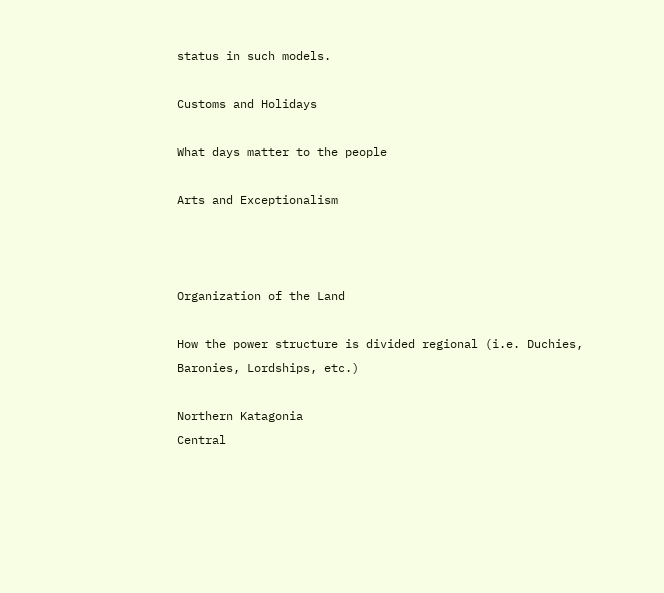status in such models.

Customs and Holidays

What days matter to the people

Arts and Exceptionalism



Organization of the Land

How the power structure is divided regional (i.e. Duchies, Baronies, Lordships, etc.)

Northern Katagonia
Central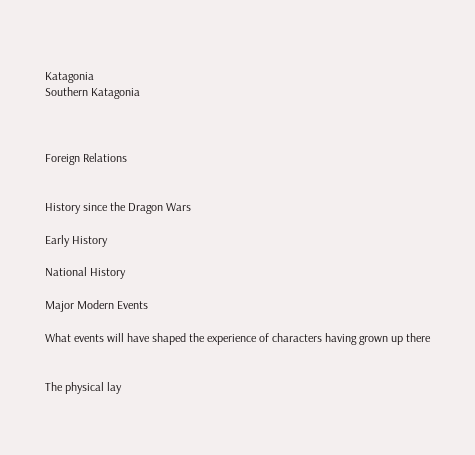Katagonia
Southern Katagonia



Foreign Relations


History since the Dragon Wars

Early History

National History

Major Modern Events

What events will have shaped the experience of characters having grown up there


The physical lay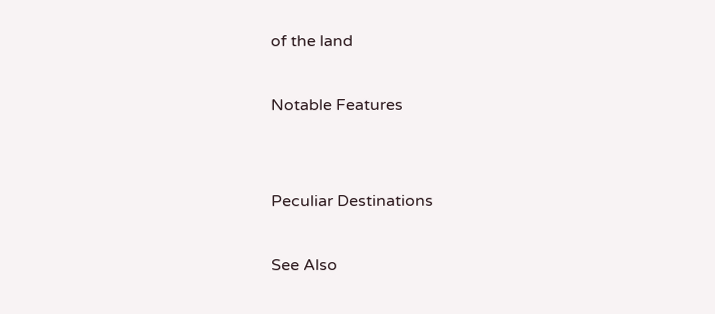of the land

Notable Features


Peculiar Destinations

See Also